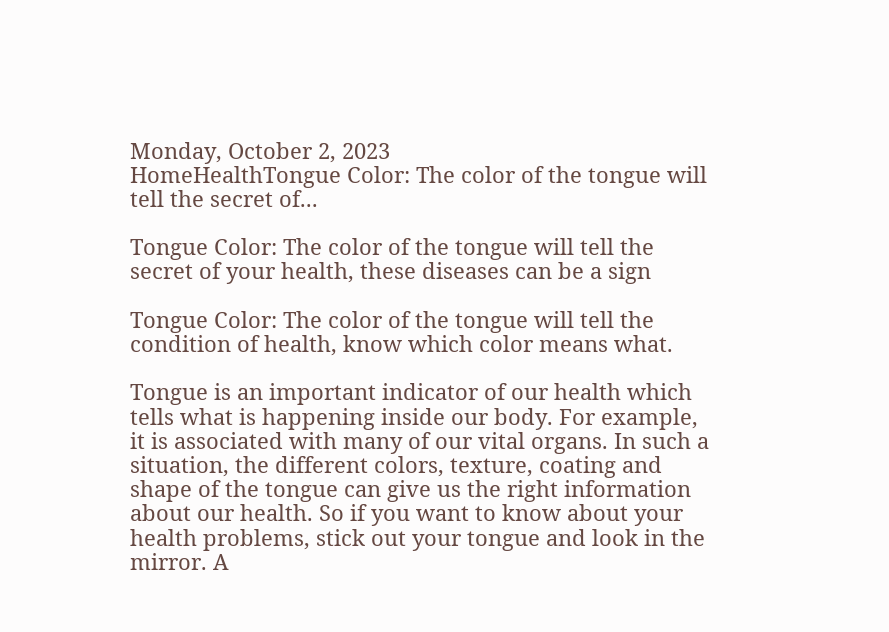Monday, October 2, 2023
HomeHealthTongue Color: The color of the tongue will tell the secret of...

Tongue Color: The color of the tongue will tell the secret of your health, these diseases can be a sign

Tongue Color: The color of the tongue will tell the condition of health, know which color means what.

Tongue is an important indicator of our health which tells what is happening inside our body. For example, it is associated with many of our vital organs. In such a situation, the different colors, texture, coating and shape of the tongue can give us the right information about our health. So if you want to know about your health problems, stick out your tongue and look in the mirror. A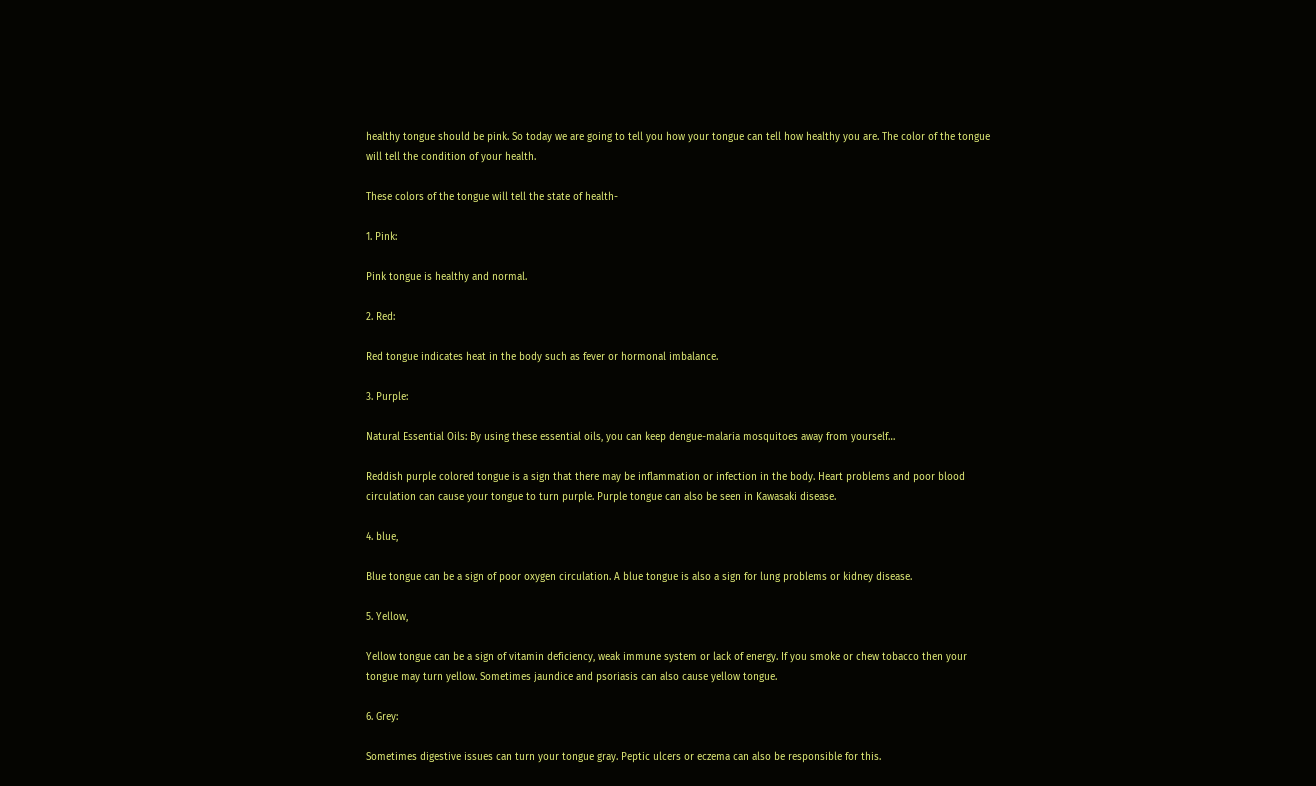healthy tongue should be pink. So today we are going to tell you how your tongue can tell how healthy you are. The color of the tongue will tell the condition of your health.

These colors of the tongue will tell the state of health-

1. Pink:

Pink tongue is healthy and normal.

2. Red:

Red tongue indicates heat in the body such as fever or hormonal imbalance.

3. Purple:

Natural Essential Oils: By using these essential oils, you can keep dengue-malaria mosquitoes away from yourself…

Reddish purple colored tongue is a sign that there may be inflammation or infection in the body. Heart problems and poor blood circulation can cause your tongue to turn purple. Purple tongue can also be seen in Kawasaki disease.

4. blue,

Blue tongue can be a sign of poor oxygen circulation. A blue tongue is also a sign for lung problems or kidney disease.

5. Yellow,

Yellow tongue can be a sign of vitamin deficiency, weak immune system or lack of energy. If you smoke or chew tobacco then your tongue may turn yellow. Sometimes jaundice and psoriasis can also cause yellow tongue.

6. Grey:

Sometimes digestive issues can turn your tongue gray. Peptic ulcers or eczema can also be responsible for this.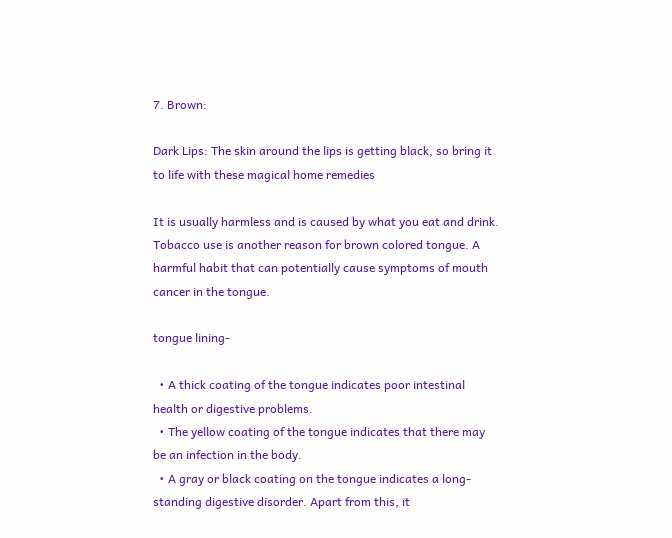7. Brown:

Dark Lips: The skin around the lips is getting black, so bring it to life with these magical home remedies

It is usually harmless and is caused by what you eat and drink. Tobacco use is another reason for brown colored tongue. A harmful habit that can potentially cause symptoms of mouth cancer in the tongue.

tongue lining-

  • A thick coating of the tongue indicates poor intestinal health or digestive problems.
  • The yellow coating of the tongue indicates that there may be an infection in the body.
  • A gray or black coating on the tongue indicates a long-standing digestive disorder. Apart from this, it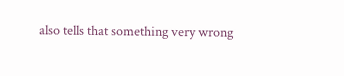also tells that something very wrong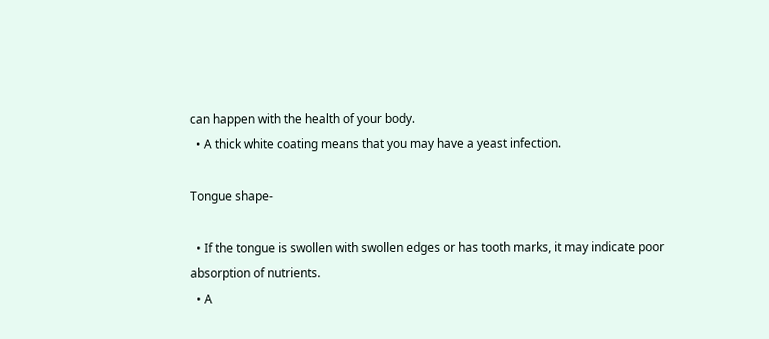can happen with the health of your body.
  • A thick white coating means that you may have a yeast infection.

Tongue shape-

  • If the tongue is swollen with swollen edges or has tooth marks, it may indicate poor absorption of nutrients.
  • A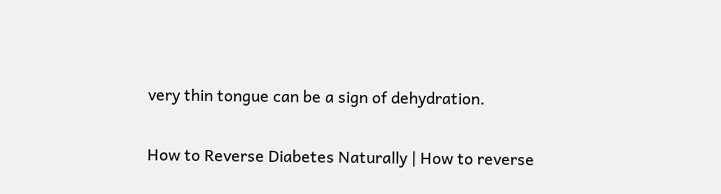very thin tongue can be a sign of dehydration.

How to Reverse Diabetes Naturally | How to reverse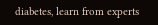diabetes, learn from experts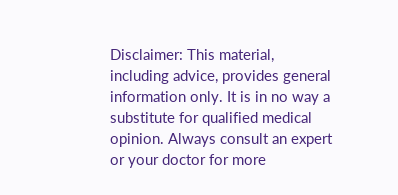Disclaimer: This material, including advice, provides general information only. It is in no way a substitute for qualified medical opinion. Always consult an expert or your doctor for more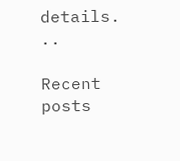details. ..

Recent posts